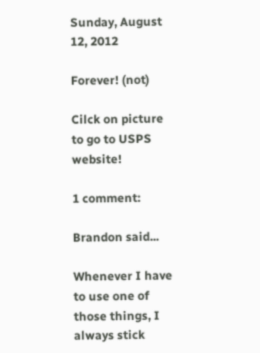Sunday, August 12, 2012

Forever! (not)

Cilck on picture to go to USPS website!

1 comment:

Brandon said...

Whenever I have to use one of those things, I always stick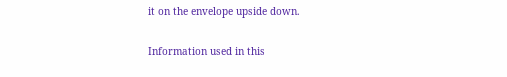it on the envelope upside down.

Information used in this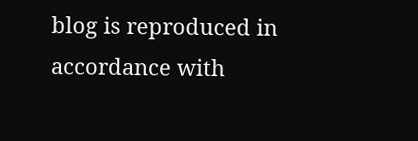blog is reproduced in accordance with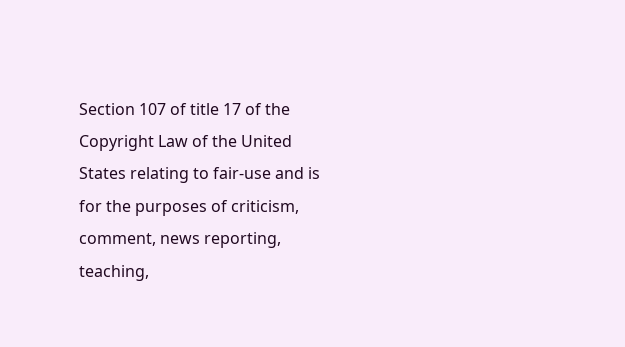Section 107 of title 17 of the Copyright Law of the United States relating to fair-use and is for the purposes of criticism, comment, news reporting, teaching,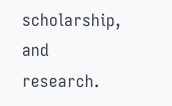scholarship, and research.